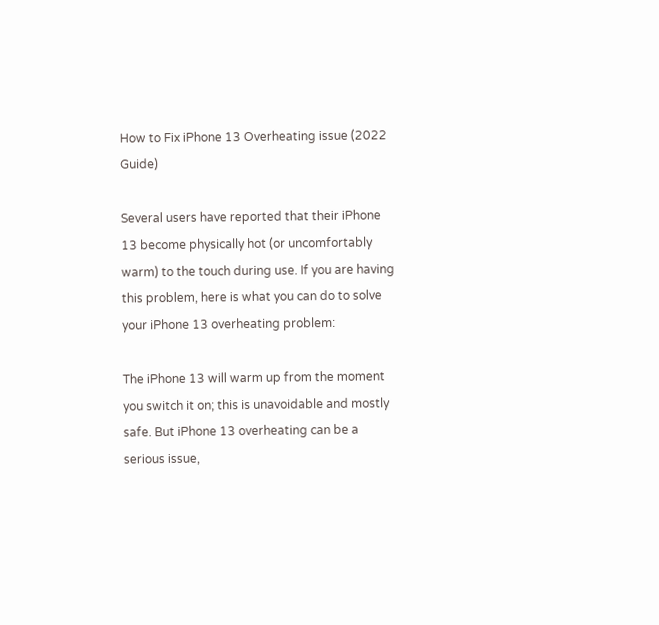How to Fix iPhone 13 Overheating issue (2022 Guide)

Several users have reported that their iPhone 13 become physically hot (or uncomfortably warm) to the touch during use. If you are having this problem, here is what you can do to solve your iPhone 13 overheating problem:

The iPhone 13 will warm up from the moment you switch it on; this is unavoidable and mostly safe. But iPhone 13 overheating can be a serious issue,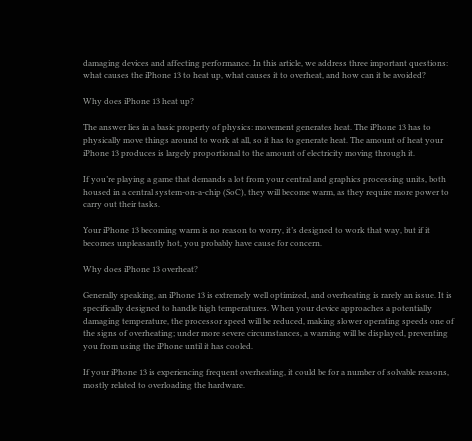damaging devices and affecting performance. In this article, we address three important questions: what causes the iPhone 13 to heat up, what causes it to overheat, and how can it be avoided?

Why does iPhone 13 heat up?

The answer lies in a basic property of physics: movement generates heat. The iPhone 13 has to physically move things around to work at all, so it has to generate heat. The amount of heat your iPhone 13 produces is largely proportional to the amount of electricity moving through it.

If you’re playing a game that demands a lot from your central and graphics processing units, both housed in a central system-on-a-chip (SoC), they will become warm, as they require more power to carry out their tasks.

Your iPhone 13 becoming warm is no reason to worry, it’s designed to work that way, but if it becomes unpleasantly hot, you probably have cause for concern.

Why does iPhone 13 overheat?

Generally speaking, an iPhone 13 is extremely well optimized, and overheating is rarely an issue. It is specifically designed to handle high temperatures. When your device approaches a potentially damaging temperature, the processor speed will be reduced, making slower operating speeds one of the signs of overheating; under more severe circumstances, a warning will be displayed, preventing you from using the iPhone until it has cooled.

If your iPhone 13 is experiencing frequent overheating, it could be for a number of solvable reasons, mostly related to overloading the hardware.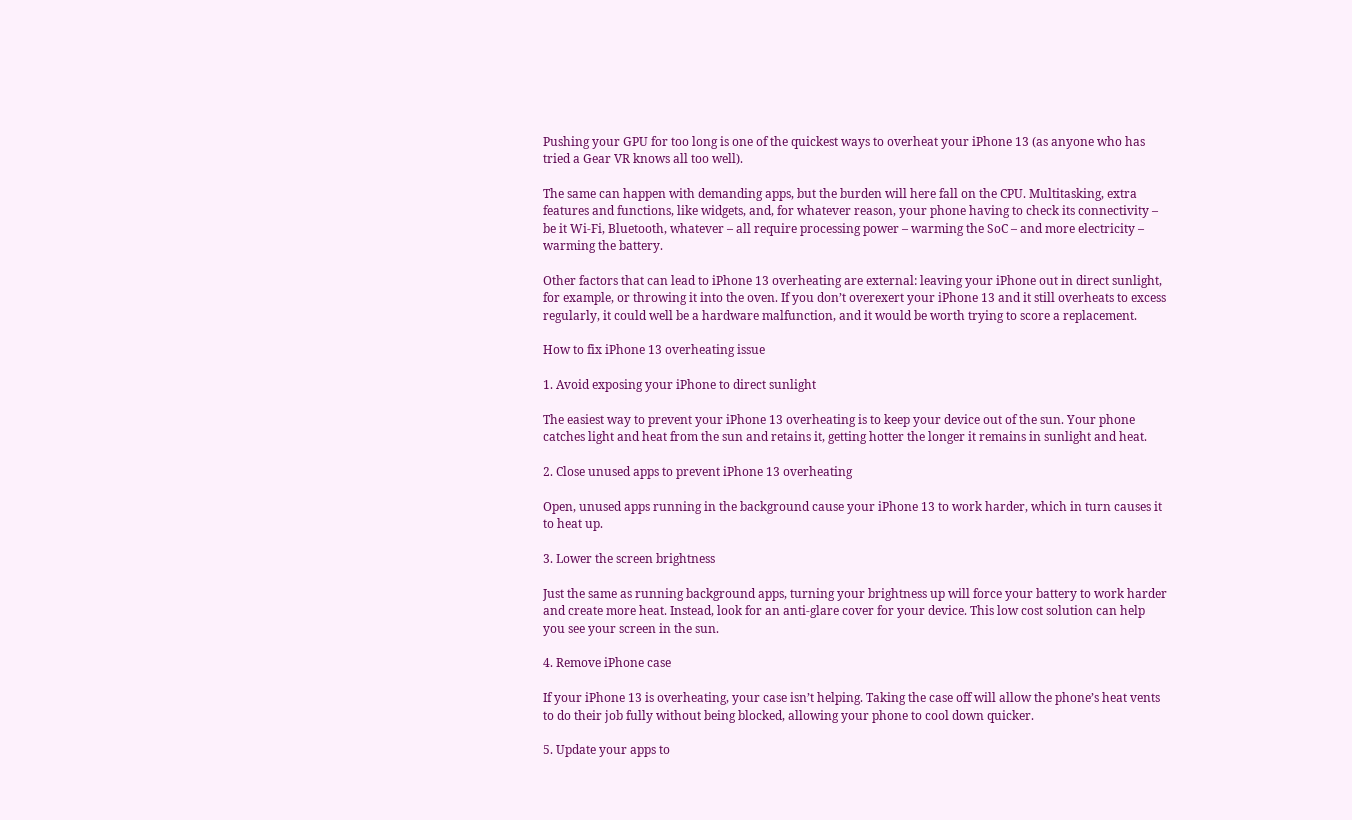Pushing your GPU for too long is one of the quickest ways to overheat your iPhone 13 (as anyone who has tried a Gear VR knows all too well).

The same can happen with demanding apps, but the burden will here fall on the CPU. Multitasking, extra features and functions, like widgets, and, for whatever reason, your phone having to check its connectivity – be it Wi-Fi, Bluetooth, whatever – all require processing power – warming the SoC – and more electricity – warming the battery.

Other factors that can lead to iPhone 13 overheating are external: leaving your iPhone out in direct sunlight, for example, or throwing it into the oven. If you don’t overexert your iPhone 13 and it still overheats to excess regularly, it could well be a hardware malfunction, and it would be worth trying to score a replacement.

How to fix iPhone 13 overheating issue

1. Avoid exposing your iPhone to direct sunlight

The easiest way to prevent your iPhone 13 overheating is to keep your device out of the sun. Your phone catches light and heat from the sun and retains it, getting hotter the longer it remains in sunlight and heat.

2. Close unused apps to prevent iPhone 13 overheating

Open, unused apps running in the background cause your iPhone 13 to work harder, which in turn causes it to heat up.

3. Lower the screen brightness

Just the same as running background apps, turning your brightness up will force your battery to work harder and create more heat. Instead, look for an anti-glare cover for your device. This low cost solution can help you see your screen in the sun.

4. Remove iPhone case

If your iPhone 13 is overheating, your case isn’t helping. Taking the case off will allow the phone’s heat vents to do their job fully without being blocked, allowing your phone to cool down quicker.

5. Update your apps to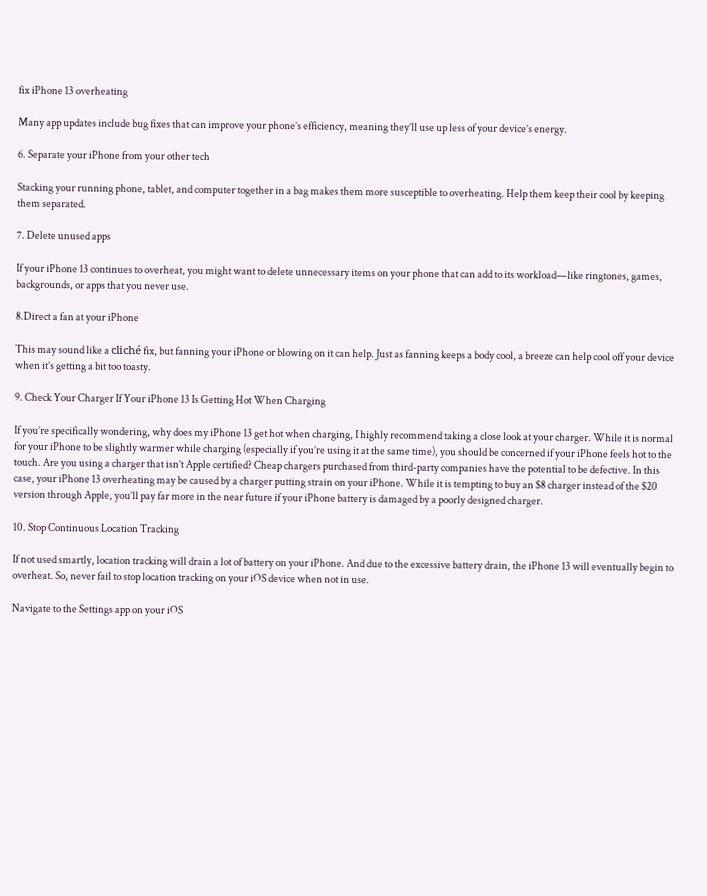fix iPhone 13 overheating

Many app updates include bug fixes that can improve your phone’s efficiency, meaning they’ll use up less of your device’s energy.

6. Separate your iPhone from your other tech

Stacking your running phone, tablet, and computer together in a bag makes them more susceptible to overheating. Help them keep their cool by keeping them separated.

7. Delete unused apps

If your iPhone 13 continues to overheat, you might want to delete unnecessary items on your phone that can add to its workload—like ringtones, games, backgrounds, or apps that you never use.

8.Direct a fan at your iPhone

This may sound like a cliché fix, but fanning your iPhone or blowing on it can help. Just as fanning keeps a body cool, a breeze can help cool off your device when it’s getting a bit too toasty.

9. Check Your Charger If Your iPhone 13 Is Getting Hot When Charging

If you’re specifically wondering, why does my iPhone 13 get hot when charging, I highly recommend taking a close look at your charger. While it is normal for your iPhone to be slightly warmer while charging (especially if you’re using it at the same time), you should be concerned if your iPhone feels hot to the touch. Are you using a charger that isn’t Apple certified? Cheap chargers purchased from third-party companies have the potential to be defective. In this case, your iPhone 13 overheating may be caused by a charger putting strain on your iPhone. While it is tempting to buy an $8 charger instead of the $20 version through Apple, you’ll pay far more in the near future if your iPhone battery is damaged by a poorly designed charger.

10. Stop Continuous Location Tracking

If not used smartly, location tracking will drain a lot of battery on your iPhone. And due to the excessive battery drain, the iPhone 13 will eventually begin to overheat. So, never fail to stop location tracking on your iOS device when not in use.

Navigate to the Settings app on your iOS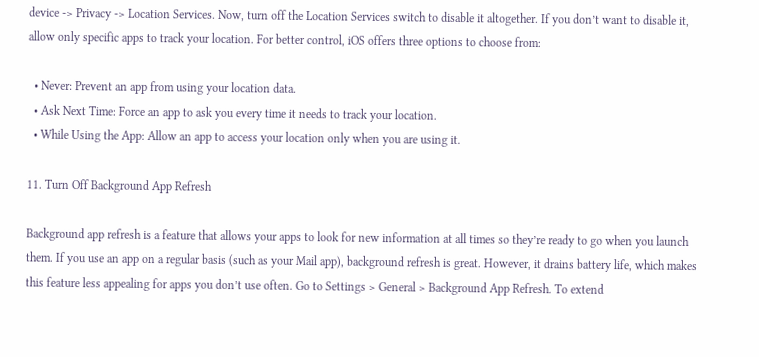device -> Privacy -> Location Services. Now, turn off the Location Services switch to disable it altogether. If you don’t want to disable it, allow only specific apps to track your location. For better control, iOS offers three options to choose from:

  • Never: Prevent an app from using your location data.
  • Ask Next Time: Force an app to ask you every time it needs to track your location.
  • While Using the App: Allow an app to access your location only when you are using it.

11. Turn Off Background App Refresh

Background app refresh is a feature that allows your apps to look for new information at all times so they’re ready to go when you launch them. If you use an app on a regular basis (such as your Mail app), background refresh is great. However, it drains battery life, which makes this feature less appealing for apps you don’t use often. Go to Settings > General > Background App Refresh. To extend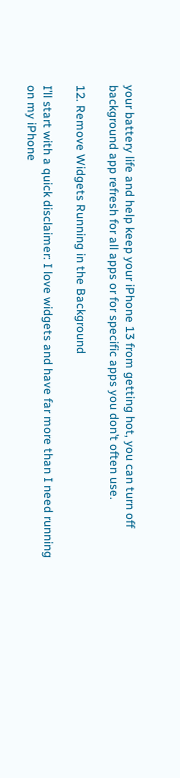your battery life and help keep your iPhone 13 from getting hot, you can turn off background app refresh for all apps or for specific apps you don’t often use.

12. Remove Widgets Running in the Background

I’ll start with a quick disclaimer: I love widgets and have far more than I need running on my iPhone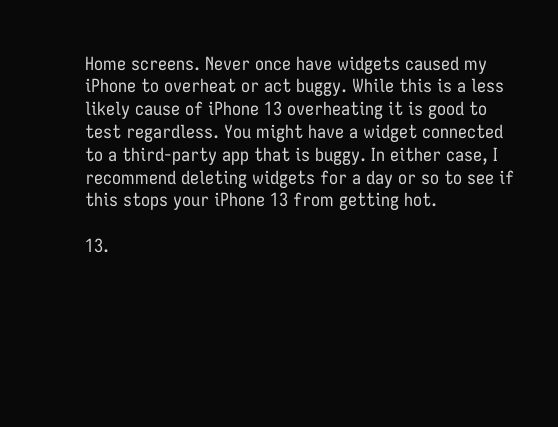Home screens. Never once have widgets caused my iPhone to overheat or act buggy. While this is a less likely cause of iPhone 13 overheating it is good to test regardless. You might have a widget connected to a third-party app that is buggy. In either case, I recommend deleting widgets for a day or so to see if this stops your iPhone 13 from getting hot.

13.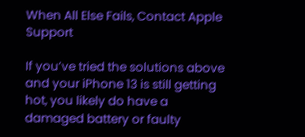When All Else Fails, Contact Apple Support

If you’ve tried the solutions above and your iPhone 13 is still getting hot, you likely do have a damaged battery or faulty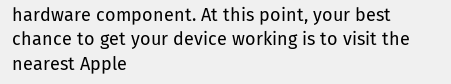hardware component. At this point, your best chance to get your device working is to visit the nearest Apple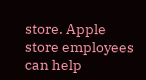store. Apple store employees can help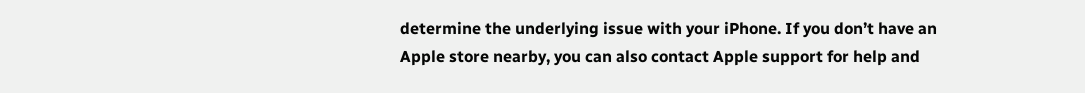determine the underlying issue with your iPhone. If you don’t have an Apple store nearby, you can also contact Apple support for help and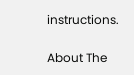instructions.

About The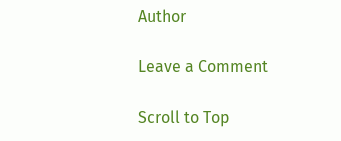Author

Leave a Comment

Scroll to Top